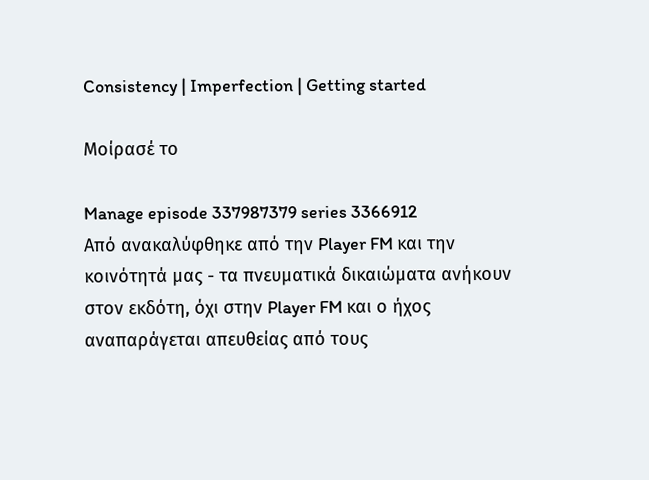Consistency | Imperfection | Getting started

Μοίρασέ το

Manage episode 337987379 series 3366912
Από ανακαλύφθηκε από την Player FM και την κοινότητά μας - τα πνευματικά δικαιώματα ανήκουν στον εκδότη, όχι στην Player FM και ο ήχος αναπαράγεται απευθείας από τους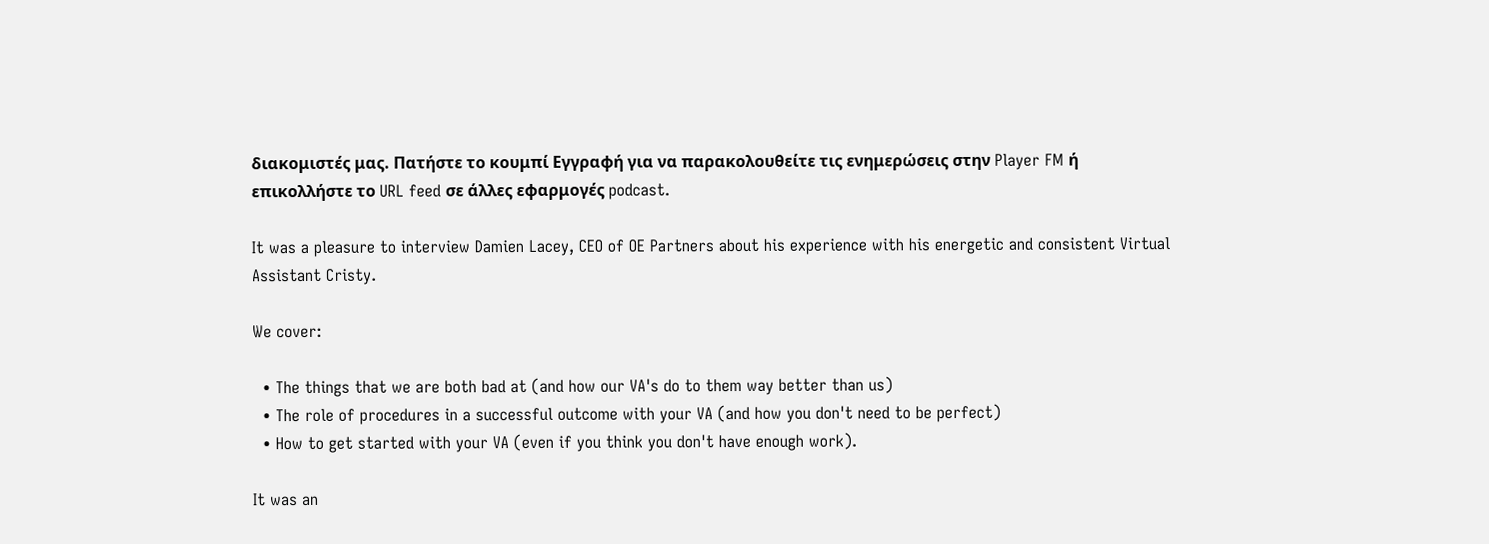διακομιστές μας. Πατήστε το κουμπί Εγγραφή για να παρακολουθείτε τις ενημερώσεις στην Player FM ή επικολλήστε το URL feed σε άλλες εφαρμογές podcast.

It was a pleasure to interview Damien Lacey, CEO of OE Partners about his experience with his energetic and consistent Virtual Assistant Cristy.

We cover:

  • The things that we are both bad at (and how our VA's do to them way better than us)
  • The role of procedures in a successful outcome with your VA (and how you don't need to be perfect)
  • How to get started with your VA (even if you think you don't have enough work).

It was an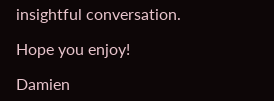insightful conversation.

Hope you enjoy!

Damien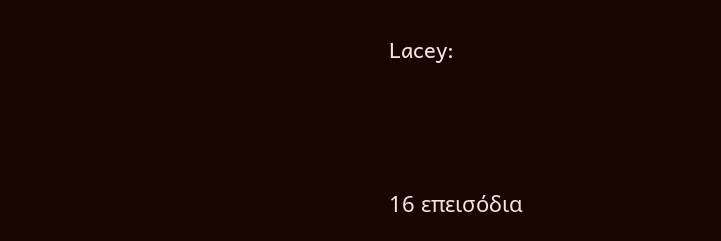Lacey:




16 επεισόδια